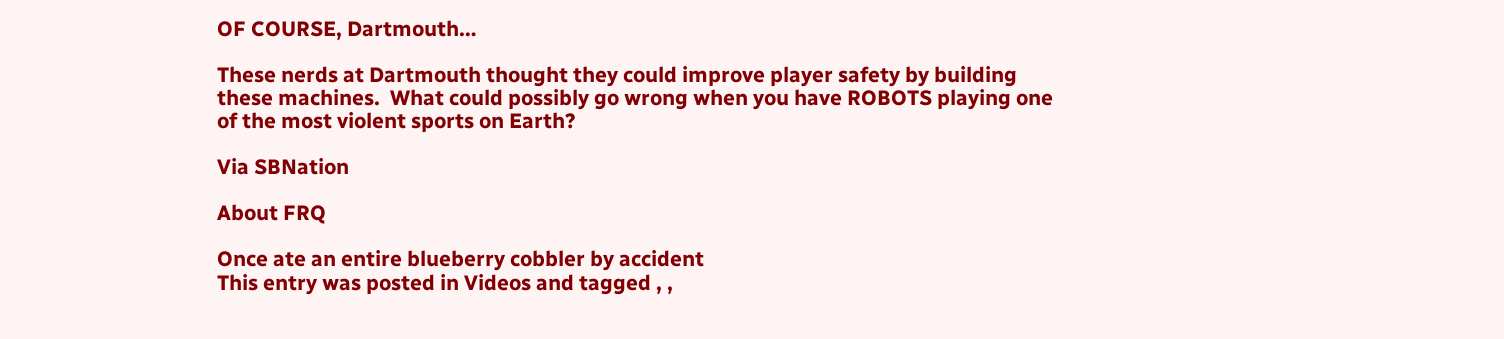OF COURSE, Dartmouth…

These nerds at Dartmouth thought they could improve player safety by building these machines.  What could possibly go wrong when you have ROBOTS playing one of the most violent sports on Earth?

Via SBNation

About FRQ

Once ate an entire blueberry cobbler by accident
This entry was posted in Videos and tagged , ,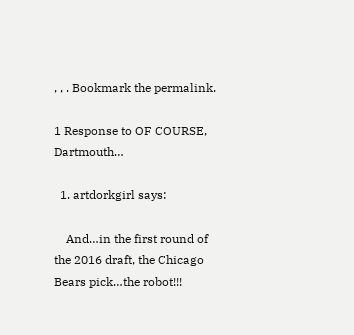, , . Bookmark the permalink.

1 Response to OF COURSE, Dartmouth…

  1. artdorkgirl says:

    And…in the first round of the 2016 draft, the Chicago Bears pick…the robot!!!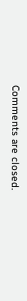Comments are closed.